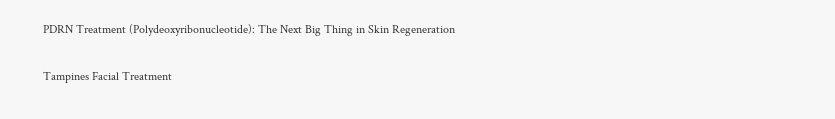PDRN Treatment (Polydeoxyribonucleotide): The Next Big Thing in Skin Regeneration

Tampines Facial Treatment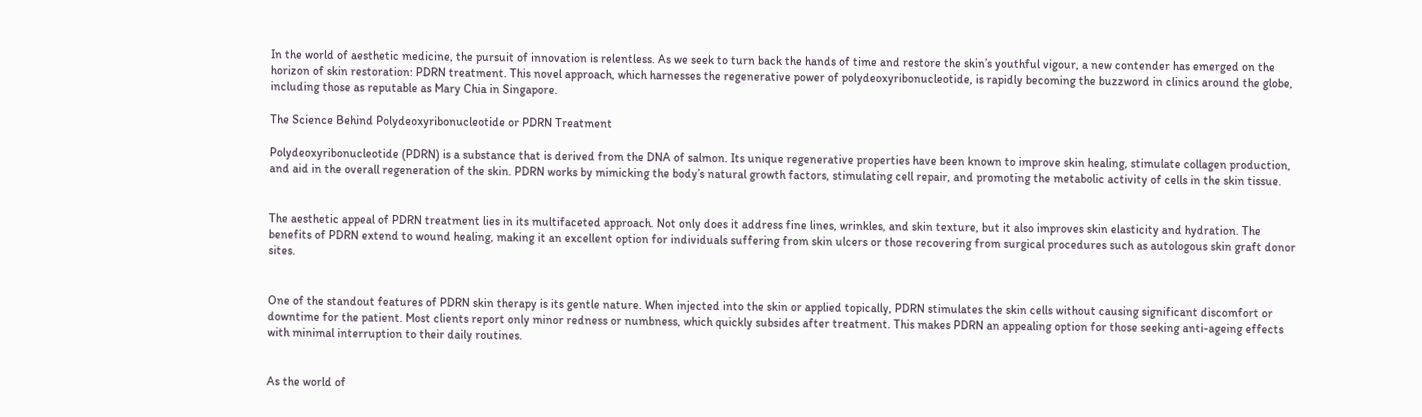In the world of aesthetic medicine, the pursuit of innovation is relentless. As we seek to turn back the hands of time and restore the skin’s youthful vigour, a new contender has emerged on the horizon of skin restoration: PDRN treatment. This novel approach, which harnesses the regenerative power of polydeoxyribonucleotide, is rapidly becoming the buzzword in clinics around the globe, including those as reputable as Mary Chia in Singapore.

The Science Behind Polydeoxyribonucleotide or PDRN Treatment

Polydeoxyribonucleotide (PDRN) is a substance that is derived from the DNA of salmon. Its unique regenerative properties have been known to improve skin healing, stimulate collagen production, and aid in the overall regeneration of the skin. PDRN works by mimicking the body’s natural growth factors, stimulating cell repair, and promoting the metabolic activity of cells in the skin tissue.


The aesthetic appeal of PDRN treatment lies in its multifaceted approach. Not only does it address fine lines, wrinkles, and skin texture, but it also improves skin elasticity and hydration. The benefits of PDRN extend to wound healing, making it an excellent option for individuals suffering from skin ulcers or those recovering from surgical procedures such as autologous skin graft donor sites.


One of the standout features of PDRN skin therapy is its gentle nature. When injected into the skin or applied topically, PDRN stimulates the skin cells without causing significant discomfort or downtime for the patient. Most clients report only minor redness or numbness, which quickly subsides after treatment. This makes PDRN an appealing option for those seeking anti-ageing effects with minimal interruption to their daily routines.


As the world of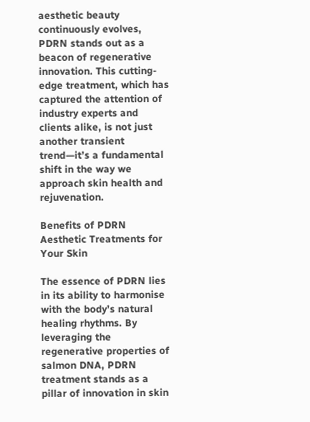aesthetic beauty continuously evolves, PDRN stands out as a beacon of regenerative innovation. This cutting-edge treatment, which has captured the attention of industry experts and clients alike, is not just another transient trend—it’s a fundamental shift in the way we approach skin health and rejuvenation.

Benefits of PDRN Aesthetic Treatments for Your Skin

The essence of PDRN lies in its ability to harmonise with the body’s natural healing rhythms. By leveraging the regenerative properties of salmon DNA, PDRN treatment stands as a pillar of innovation in skin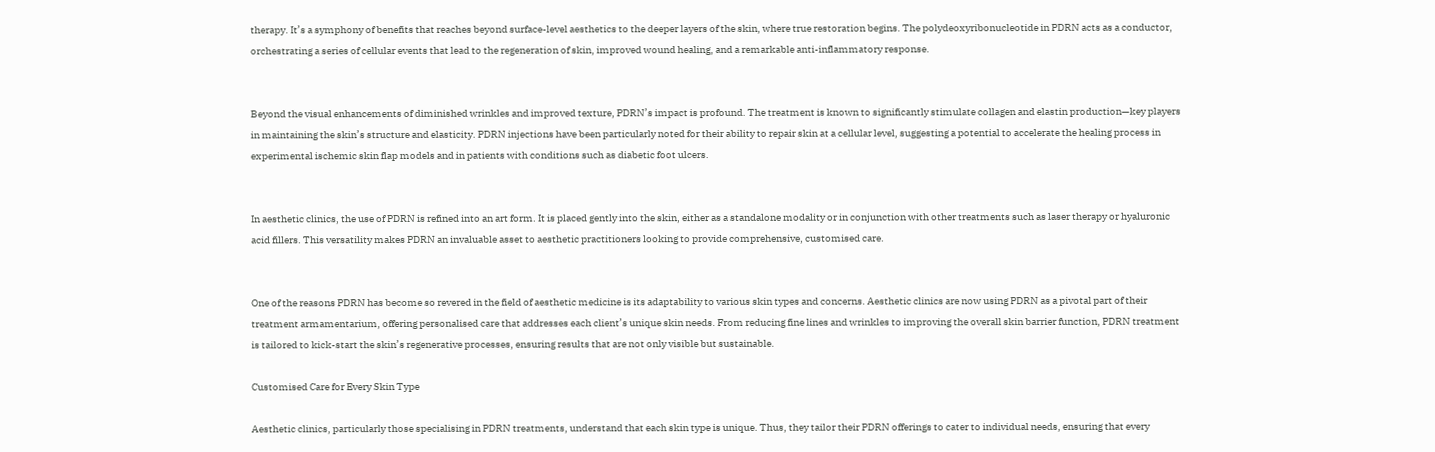therapy. It’s a symphony of benefits that reaches beyond surface-level aesthetics to the deeper layers of the skin, where true restoration begins. The polydeoxyribonucleotide in PDRN acts as a conductor, orchestrating a series of cellular events that lead to the regeneration of skin, improved wound healing, and a remarkable anti-inflammatory response.


Beyond the visual enhancements of diminished wrinkles and improved texture, PDRN’s impact is profound. The treatment is known to significantly stimulate collagen and elastin production—key players in maintaining the skin’s structure and elasticity. PDRN injections have been particularly noted for their ability to repair skin at a cellular level, suggesting a potential to accelerate the healing process in experimental ischemic skin flap models and in patients with conditions such as diabetic foot ulcers.


In aesthetic clinics, the use of PDRN is refined into an art form. It is placed gently into the skin, either as a standalone modality or in conjunction with other treatments such as laser therapy or hyaluronic acid fillers. This versatility makes PDRN an invaluable asset to aesthetic practitioners looking to provide comprehensive, customised care.


One of the reasons PDRN has become so revered in the field of aesthetic medicine is its adaptability to various skin types and concerns. Aesthetic clinics are now using PDRN as a pivotal part of their treatment armamentarium, offering personalised care that addresses each client’s unique skin needs. From reducing fine lines and wrinkles to improving the overall skin barrier function, PDRN treatment is tailored to kick-start the skin’s regenerative processes, ensuring results that are not only visible but sustainable.

Customised Care for Every Skin Type

Aesthetic clinics, particularly those specialising in PDRN treatments, understand that each skin type is unique. Thus, they tailor their PDRN offerings to cater to individual needs, ensuring that every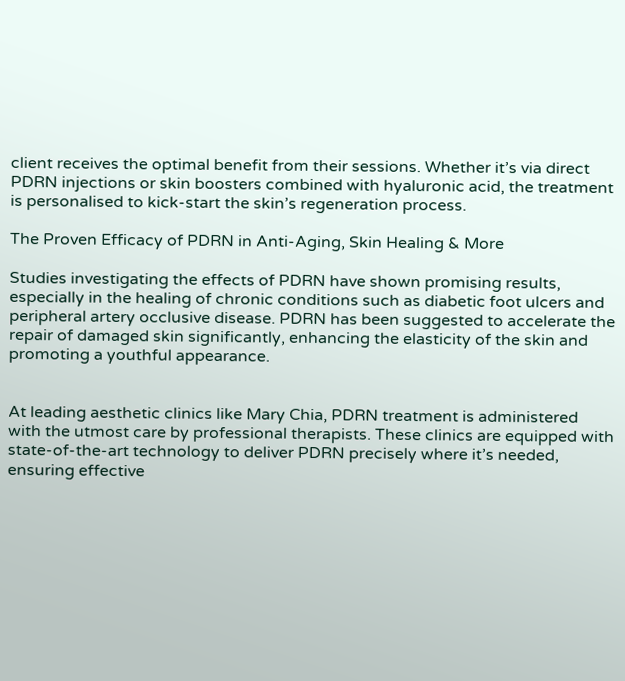client receives the optimal benefit from their sessions. Whether it’s via direct PDRN injections or skin boosters combined with hyaluronic acid, the treatment is personalised to kick-start the skin’s regeneration process.

The Proven Efficacy of PDRN in Anti-Aging, Skin Healing & More

Studies investigating the effects of PDRN have shown promising results, especially in the healing of chronic conditions such as diabetic foot ulcers and peripheral artery occlusive disease. PDRN has been suggested to accelerate the repair of damaged skin significantly, enhancing the elasticity of the skin and promoting a youthful appearance.


At leading aesthetic clinics like Mary Chia, PDRN treatment is administered with the utmost care by professional therapists. These clinics are equipped with state-of-the-art technology to deliver PDRN precisely where it’s needed, ensuring effective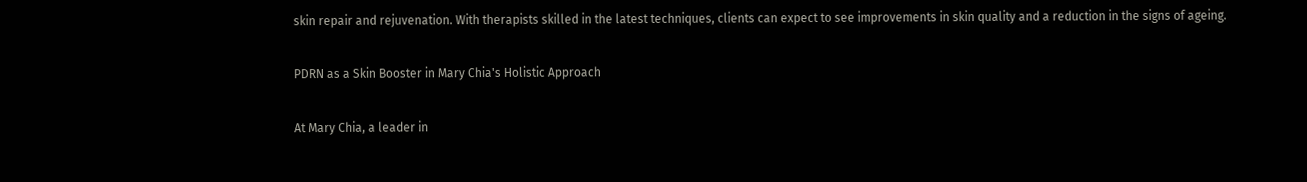skin repair and rejuvenation. With therapists skilled in the latest techniques, clients can expect to see improvements in skin quality and a reduction in the signs of ageing.

PDRN as a Skin Booster in Mary Chia's Holistic Approach

At Mary Chia, a leader in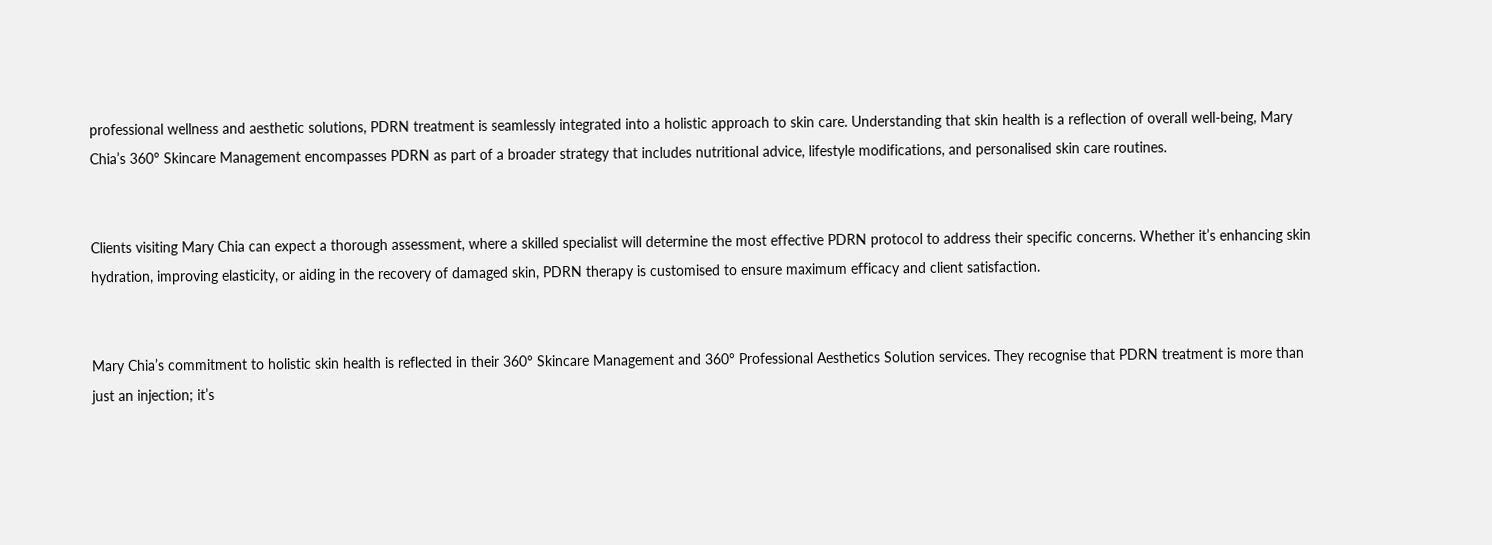professional wellness and aesthetic solutions, PDRN treatment is seamlessly integrated into a holistic approach to skin care. Understanding that skin health is a reflection of overall well-being, Mary Chia’s 360° Skincare Management encompasses PDRN as part of a broader strategy that includes nutritional advice, lifestyle modifications, and personalised skin care routines.


Clients visiting Mary Chia can expect a thorough assessment, where a skilled specialist will determine the most effective PDRN protocol to address their specific concerns. Whether it’s enhancing skin hydration, improving elasticity, or aiding in the recovery of damaged skin, PDRN therapy is customised to ensure maximum efficacy and client satisfaction.


Mary Chia’s commitment to holistic skin health is reflected in their 360° Skincare Management and 360° Professional Aesthetics Solution services. They recognise that PDRN treatment is more than just an injection; it’s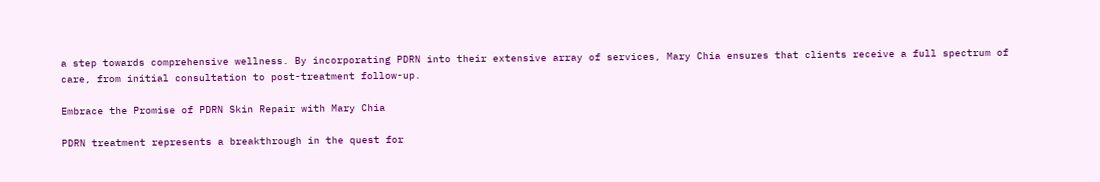a step towards comprehensive wellness. By incorporating PDRN into their extensive array of services, Mary Chia ensures that clients receive a full spectrum of care, from initial consultation to post-treatment follow-up.

Embrace the Promise of PDRN Skin Repair with Mary Chia

PDRN treatment represents a breakthrough in the quest for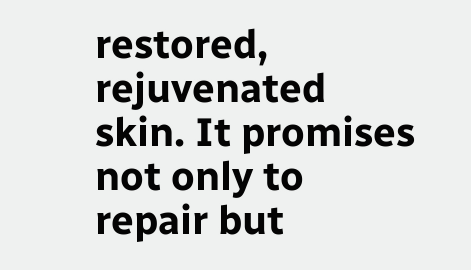restored, rejuvenated skin. It promises not only to repair but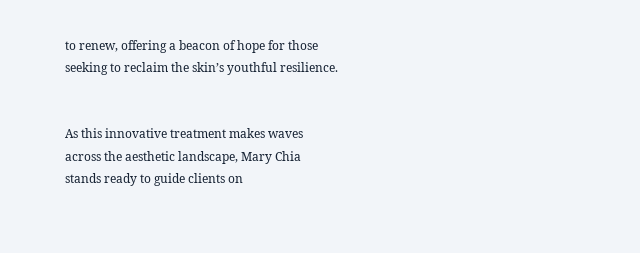to renew, offering a beacon of hope for those seeking to reclaim the skin’s youthful resilience.


As this innovative treatment makes waves across the aesthetic landscape, Mary Chia stands ready to guide clients on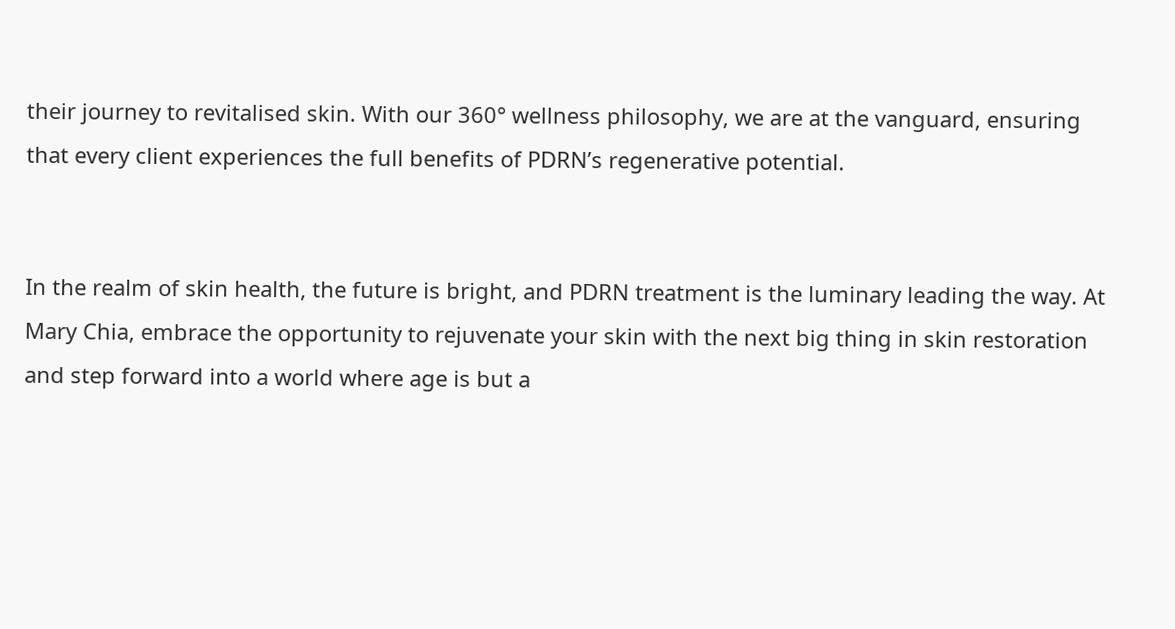their journey to revitalised skin. With our 360° wellness philosophy, we are at the vanguard, ensuring that every client experiences the full benefits of PDRN’s regenerative potential.


In the realm of skin health, the future is bright, and PDRN treatment is the luminary leading the way. At Mary Chia, embrace the opportunity to rejuvenate your skin with the next big thing in skin restoration and step forward into a world where age is but a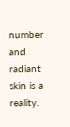number and radiant skin is a reality.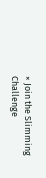× Join the Slimming Challenge